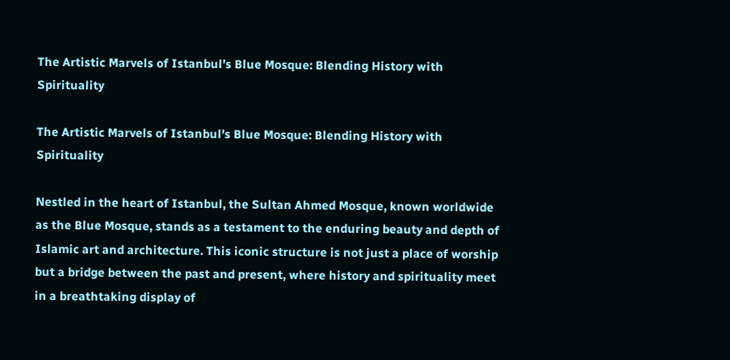The Artistic Marvels of Istanbul’s Blue Mosque: Blending History with Spirituality

The Artistic Marvels of Istanbul's Blue Mosque: Blending History with Spirituality

Nestled in the heart of Istanbul, the Sultan Ahmed Mosque, known worldwide as the Blue Mosque, stands as a testament to the enduring beauty and depth of Islamic art and architecture. This iconic structure is not just a place of worship but a bridge between the past and present, where history and spirituality meet in a breathtaking display of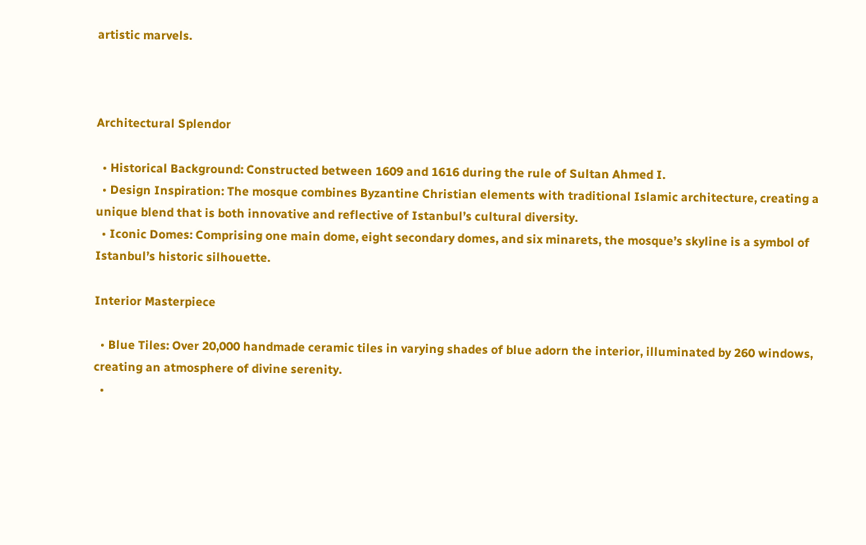artistic marvels.



Architectural Splendor

  • Historical Background: Constructed between 1609 and 1616 during the rule of Sultan Ahmed I.
  • Design Inspiration: The mosque combines Byzantine Christian elements with traditional Islamic architecture, creating a unique blend that is both innovative and reflective of Istanbul’s cultural diversity.
  • Iconic Domes: Comprising one main dome, eight secondary domes, and six minarets, the mosque’s skyline is a symbol of Istanbul’s historic silhouette.

Interior Masterpiece

  • Blue Tiles: Over 20,000 handmade ceramic tiles in varying shades of blue adorn the interior, illuminated by 260 windows, creating an atmosphere of divine serenity.
  •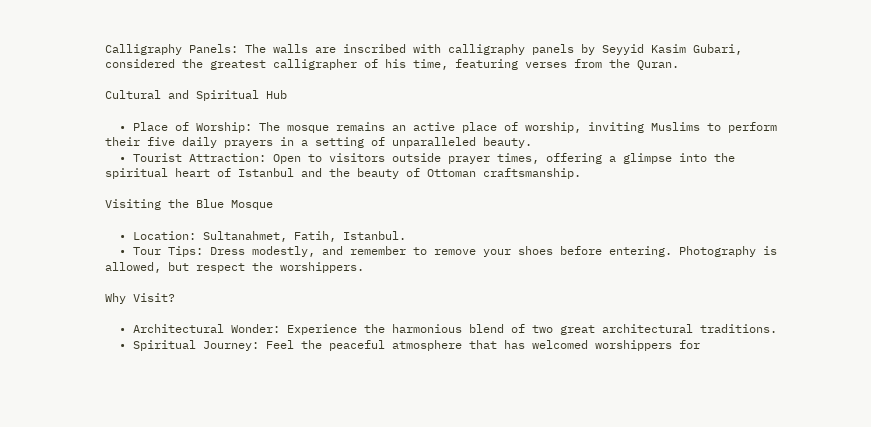Calligraphy Panels: The walls are inscribed with calligraphy panels by Seyyid Kasim Gubari, considered the greatest calligrapher of his time, featuring verses from the Quran.

Cultural and Spiritual Hub

  • Place of Worship: The mosque remains an active place of worship, inviting Muslims to perform their five daily prayers in a setting of unparalleled beauty.
  • Tourist Attraction: Open to visitors outside prayer times, offering a glimpse into the spiritual heart of Istanbul and the beauty of Ottoman craftsmanship.

Visiting the Blue Mosque

  • Location: Sultanahmet, Fatih, Istanbul.
  • Tour Tips: Dress modestly, and remember to remove your shoes before entering. Photography is allowed, but respect the worshippers.

Why Visit?

  • Architectural Wonder: Experience the harmonious blend of two great architectural traditions.
  • Spiritual Journey: Feel the peaceful atmosphere that has welcomed worshippers for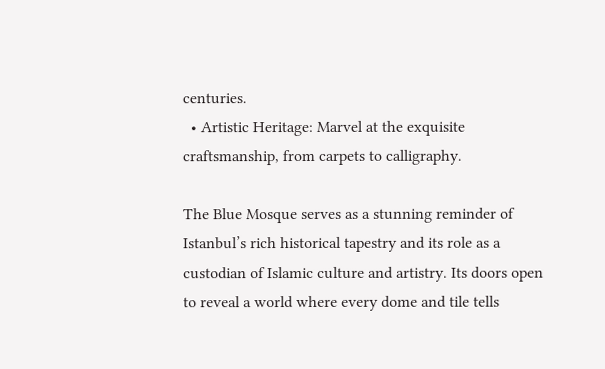centuries.
  • Artistic Heritage: Marvel at the exquisite craftsmanship, from carpets to calligraphy.

The Blue Mosque serves as a stunning reminder of Istanbul’s rich historical tapestry and its role as a custodian of Islamic culture and artistry. Its doors open to reveal a world where every dome and tile tells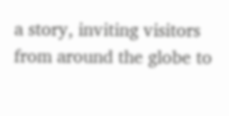a story, inviting visitors from around the globe to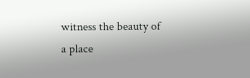witness the beauty of a place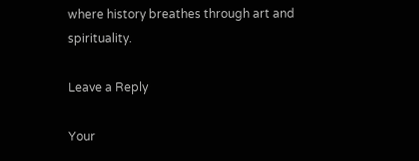where history breathes through art and spirituality.

Leave a Reply

Your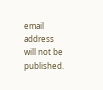email address will not be published.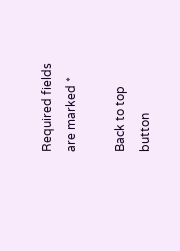Required fields are marked *

Back to top button